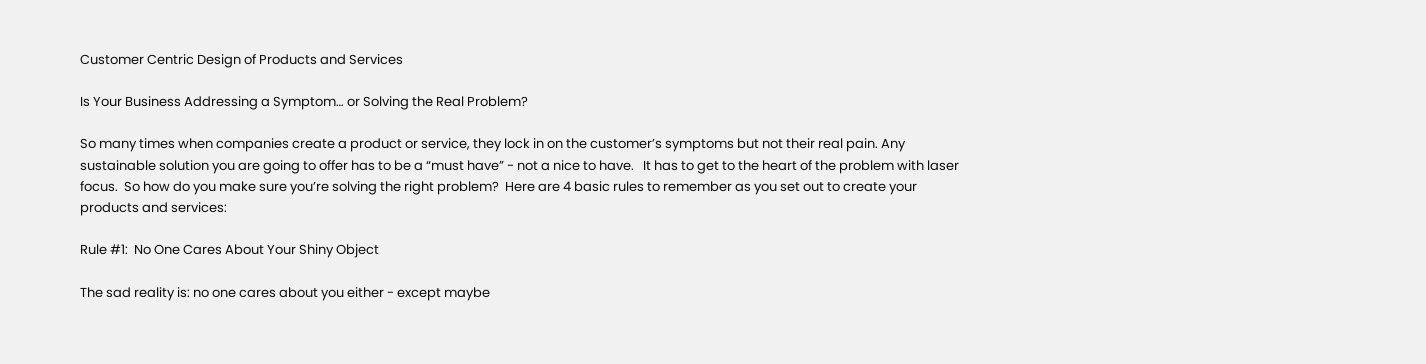Customer Centric Design of Products and Services

Is Your Business Addressing a Symptom… or Solving the Real Problem?

So many times when companies create a product or service, they lock in on the customer’s symptoms but not their real pain. Any sustainable solution you are going to offer has to be a “must have” - not a nice to have.   It has to get to the heart of the problem with laser focus.  So how do you make sure you’re solving the right problem?  Here are 4 basic rules to remember as you set out to create your products and services:

Rule #1:  No One Cares About Your Shiny Object

The sad reality is: no one cares about you either - except maybe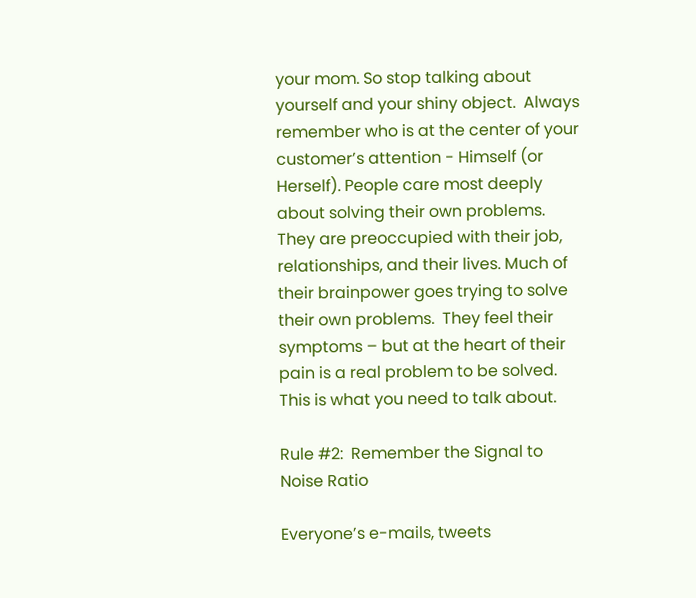your mom. So stop talking about yourself and your shiny object.  Always remember who is at the center of your customer’s attention - Himself (or Herself). People care most deeply about solving their own problems. They are preoccupied with their job, relationships, and their lives. Much of their brainpower goes trying to solve their own problems.  They feel their symptoms – but at the heart of their pain is a real problem to be solved. This is what you need to talk about.

Rule #2:  Remember the Signal to Noise Ratio

Everyone’s e-mails, tweets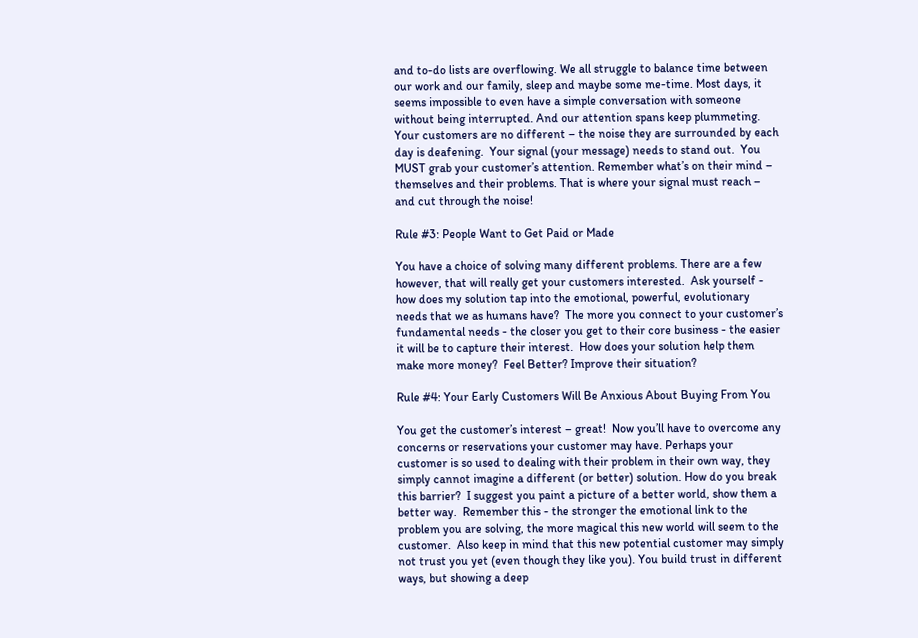and to-do lists are overflowing. We all struggle to balance time between our work and our family, sleep and maybe some me-time. Most days, it seems impossible to even have a simple conversation with someone without being interrupted. And our attention spans keep plummeting. Your customers are no different – the noise they are surrounded by each day is deafening.  Your signal (your message) needs to stand out.  You MUST grab your customer’s attention. Remember what’s on their mind – themselves and their problems. That is where your signal must reach – and cut through the noise!

Rule #3: People Want to Get Paid or Made

You have a choice of solving many different problems. There are a few however, that will really get your customers interested.  Ask yourself - how does my solution tap into the emotional, powerful, evolutionary needs that we as humans have?  The more you connect to your customer’s fundamental needs - the closer you get to their core business - the easier it will be to capture their interest.  How does your solution help them make more money?  Feel Better? Improve their situation?

Rule #4: Your Early Customers Will Be Anxious About Buying From You

You get the customer’s interest – great!  Now you’ll have to overcome any concerns or reservations your customer may have. Perhaps your customer is so used to dealing with their problem in their own way, they simply cannot imagine a different (or better) solution. How do you break this barrier?  I suggest you paint a picture of a better world, show them a better way.  Remember this - the stronger the emotional link to the problem you are solving, the more magical this new world will seem to the customer.  Also keep in mind that this new potential customer may simply not trust you yet (even though they like you). You build trust in different ways, but showing a deep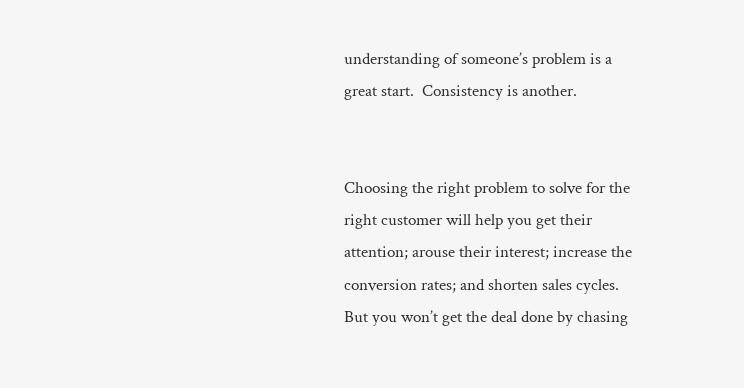understanding of someone’s problem is a great start.  Consistency is another.


Choosing the right problem to solve for the right customer will help you get their attention; arouse their interest; increase the conversion rates; and shorten sales cycles.  But you won’t get the deal done by chasing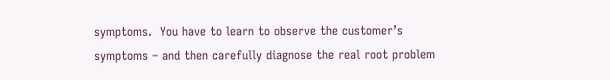symptoms.  You have to learn to observe the customer’s symptoms – and then carefully diagnose the real root problem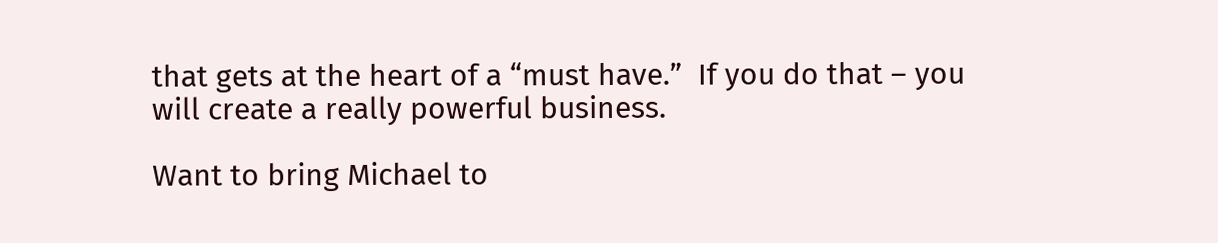that gets at the heart of a “must have.”  If you do that – you will create a really powerful business.

Want to bring Michael to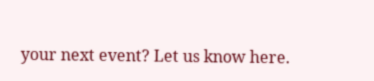your next event? Let us know here.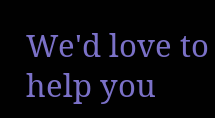We'd love to help you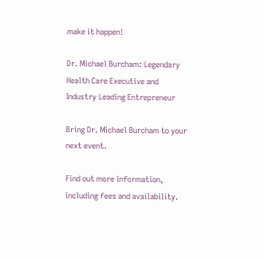make it happen!

Dr. Michael Burcham: Legendary Health Care Executive and Industry Leading Entrepreneur

Bring Dr. Michael Burcham to your next event.

Find out more information, including fees and availability.